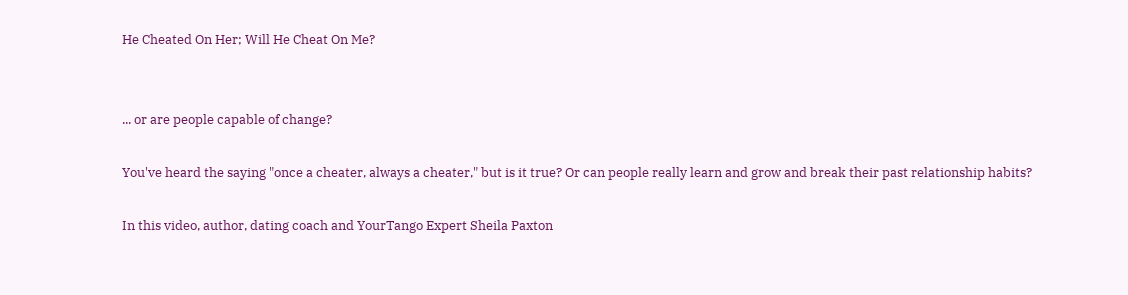He Cheated On Her; Will He Cheat On Me?


... or are people capable of change?

You've heard the saying "once a cheater, always a cheater," but is it true? Or can people really learn and grow and break their past relationship habits?

In this video, author, dating coach and YourTango Expert Sheila Paxton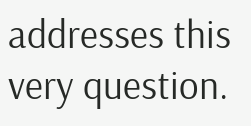addresses this very question.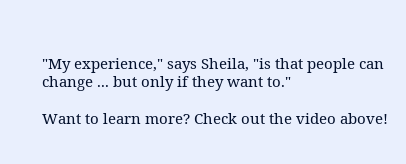"My experience," says Sheila, "is that people can change ... but only if they want to."

Want to learn more? Check out the video above!